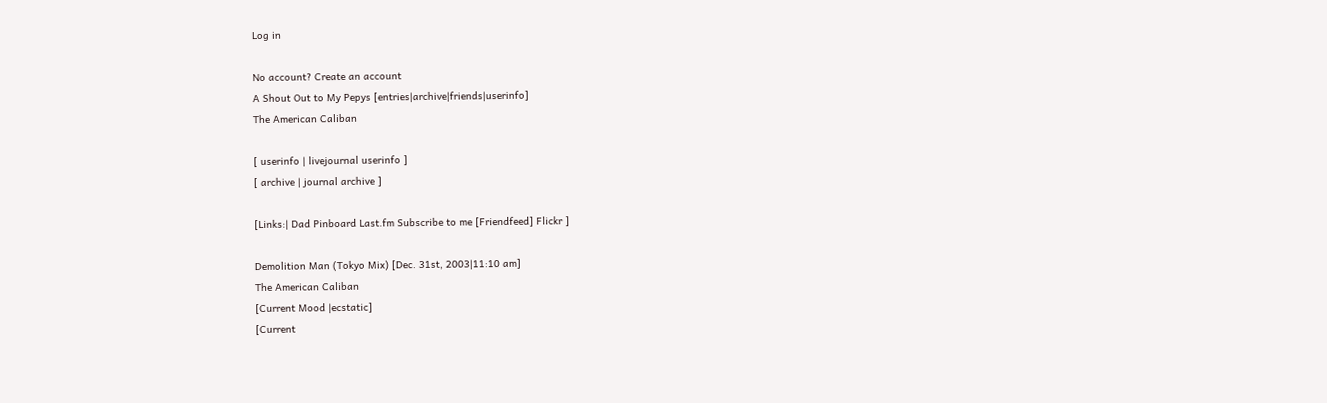Log in

No account? Create an account
A Shout Out to My Pepys [entries|archive|friends|userinfo]
The American Caliban

[ userinfo | livejournal userinfo ]
[ archive | journal archive ]

[Links:| Dad Pinboard Last.fm Subscribe to me [Friendfeed] Flickr ]

Demolition Man (Tokyo Mix) [Dec. 31st, 2003|11:10 am]
The American Caliban
[Current Mood |ecstatic]
[Current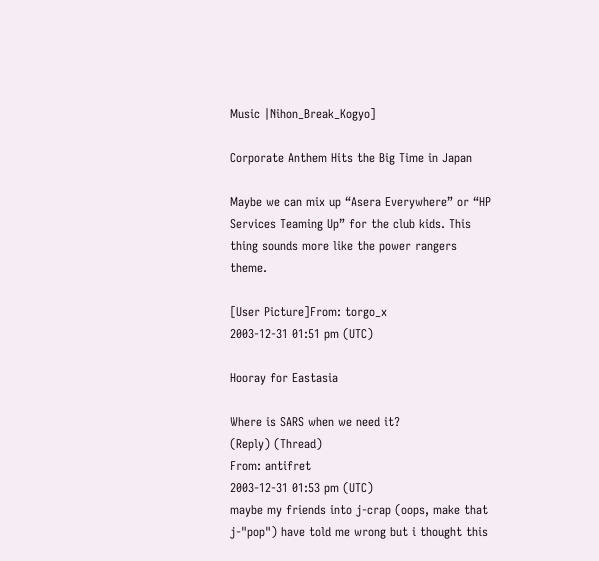Music |Nihon_Break_Kogyo]

Corporate Anthem Hits the Big Time in Japan

Maybe we can mix up “Asera Everywhere” or “HP Services Teaming Up” for the club kids. This thing sounds more like the power rangers theme.

[User Picture]From: torgo_x
2003-12-31 01:51 pm (UTC)

Hooray for Eastasia

Where is SARS when we need it?
(Reply) (Thread)
From: antifret
2003-12-31 01:53 pm (UTC)
maybe my friends into j-crap (oops, make that j-"pop") have told me wrong but i thought this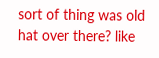sort of thing was old hat over there? like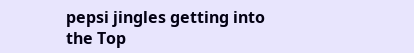pepsi jingles getting into the Top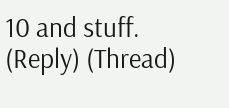10 and stuff.
(Reply) (Thread)